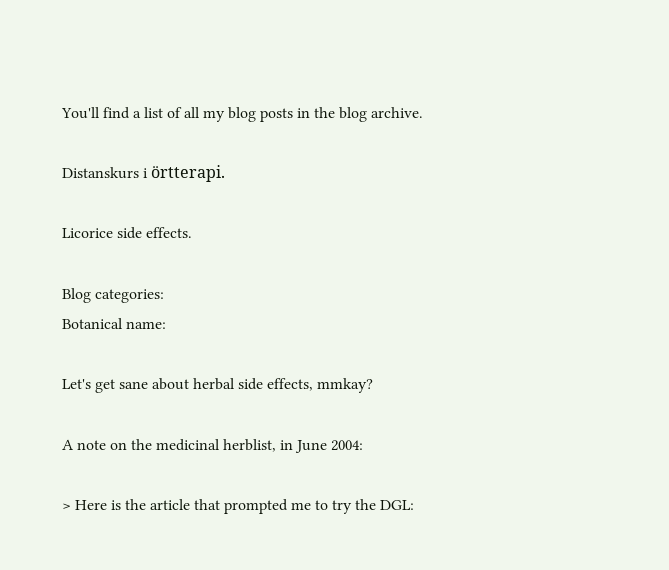You'll find a list of all my blog posts in the blog archive.

Distanskurs i örtterapi.

Licorice side effects.

Blog categories:
Botanical name:

Let's get sane about herbal side effects, mmkay?

A note on the medicinal herblist, in June 2004:

> Here is the article that prompted me to try the DGL: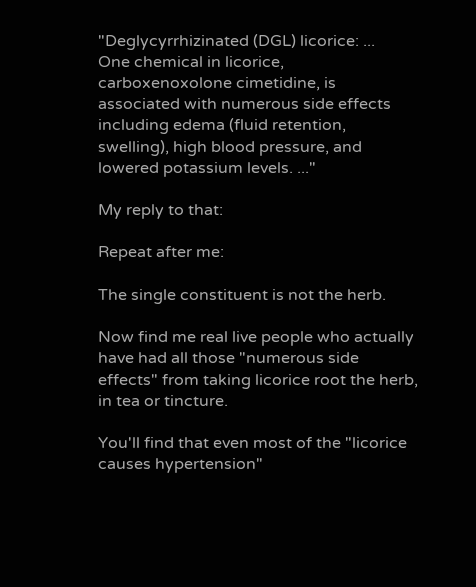"Deglycyrrhizinated (DGL) licorice: ...
One chemical in licorice, carboxenoxolone cimetidine, is associated with numerous side effects including edema (fluid retention, swelling), high blood pressure, and lowered potassium levels. ..."

My reply to that:

Repeat after me:

The single constituent is not the herb.

Now find me real live people who actually have had all those "numerous side effects" from taking licorice root the herb, in tea or tincture.

You'll find that even most of the "licorice causes hypertension"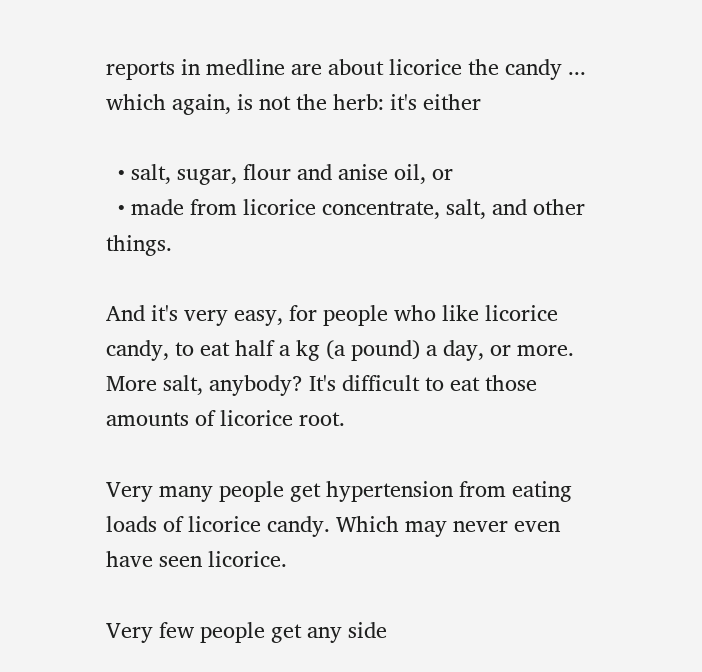reports in medline are about licorice the candy ... which again, is not the herb: it's either

  • salt, sugar, flour and anise oil, or
  • made from licorice concentrate, salt, and other things.

And it's very easy, for people who like licorice candy, to eat half a kg (a pound) a day, or more. More salt, anybody? It's difficult to eat those amounts of licorice root.

Very many people get hypertension from eating loads of licorice candy. Which may never even have seen licorice.

Very few people get any side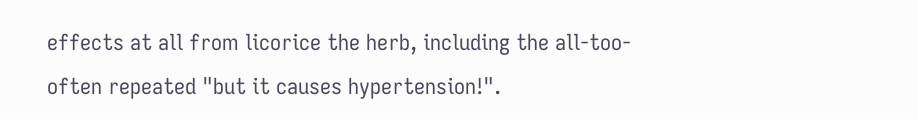effects at all from licorice the herb, including the all-too-often repeated "but it causes hypertension!".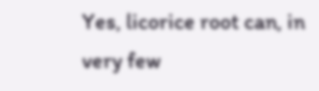Yes, licorice root can, in very few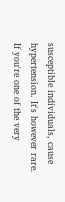susceptible individuals, cause hypertension. It's however rare.
If you're one of the very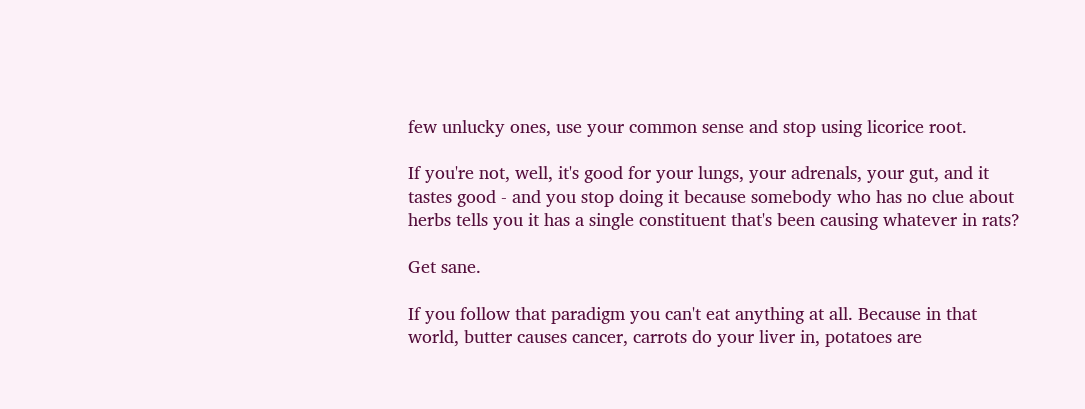few unlucky ones, use your common sense and stop using licorice root.

If you're not, well, it's good for your lungs, your adrenals, your gut, and it tastes good - and you stop doing it because somebody who has no clue about herbs tells you it has a single constituent that's been causing whatever in rats?

Get sane.

If you follow that paradigm you can't eat anything at all. Because in that world, butter causes cancer, carrots do your liver in, potatoes are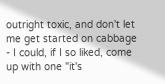outright toxic, and don't let me get started on cabbage - I could, if I so liked, come up with one "it's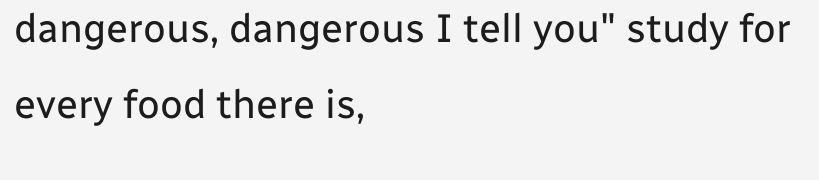dangerous, dangerous I tell you" study for every food there is,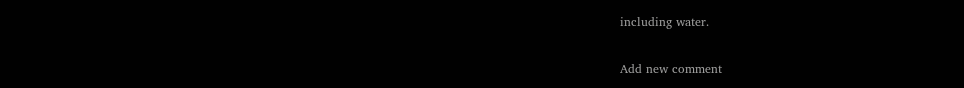including water.

Add new comment